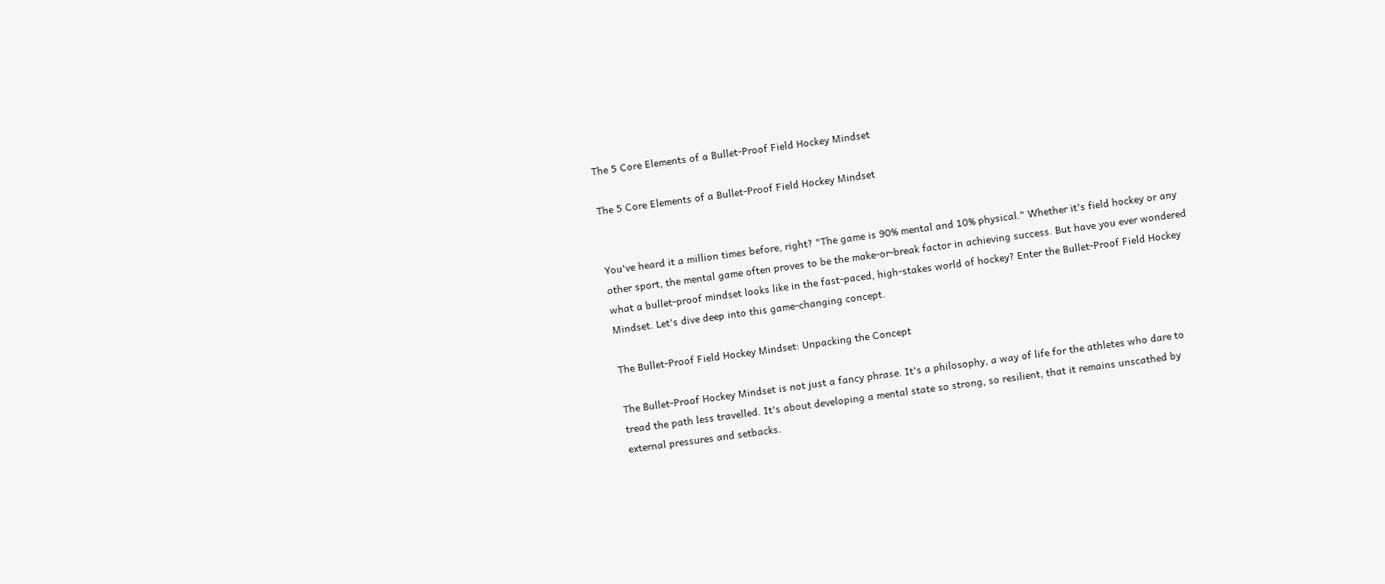The 5 Core Elements of a Bullet-Proof Field Hockey Mindset

The 5 Core Elements of a Bullet-Proof Field Hockey Mindset


You've heard it a million times before, right? "The game is 90% mental and 10% physical." Whether it's field hockey or any other sport, the mental game often proves to be the make-or-break factor in achieving success. But have you ever wondered what a bullet-proof mindset looks like in the fast-paced, high-stakes world of hockey? Enter the Bullet-Proof Field Hockey Mindset. Let's dive deep into this game-changing concept.

The Bullet-Proof Field Hockey Mindset: Unpacking the Concept

The Bullet-Proof Hockey Mindset is not just a fancy phrase. It's a philosophy, a way of life for the athletes who dare to tread the path less travelled. It's about developing a mental state so strong, so resilient, that it remains unscathed by external pressures and setbacks.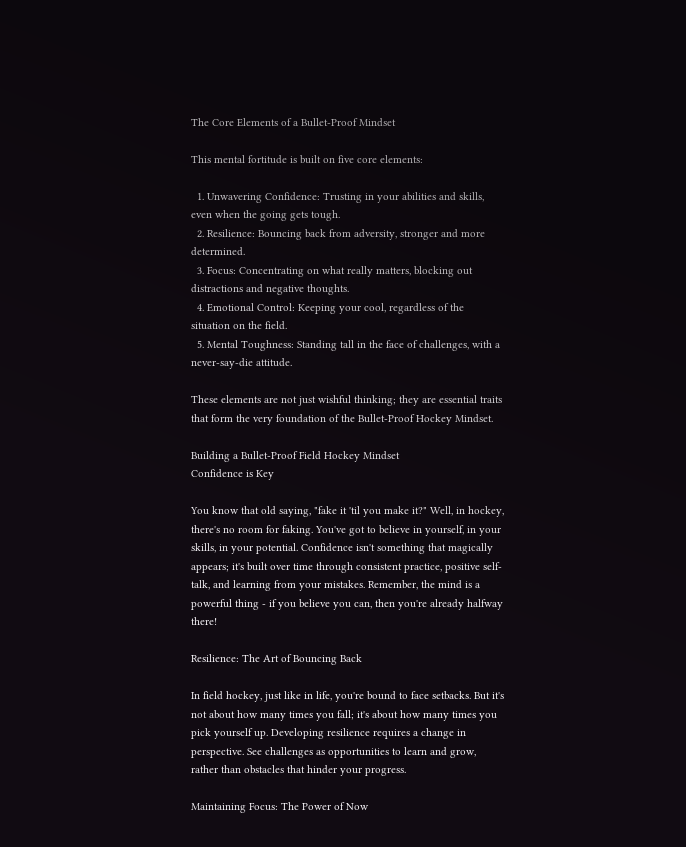The Core Elements of a Bullet-Proof Mindset

This mental fortitude is built on five core elements:

  1. Unwavering Confidence: Trusting in your abilities and skills, even when the going gets tough.
  2. Resilience: Bouncing back from adversity, stronger and more determined.
  3. Focus: Concentrating on what really matters, blocking out distractions and negative thoughts.
  4. Emotional Control: Keeping your cool, regardless of the situation on the field.
  5. Mental Toughness: Standing tall in the face of challenges, with a never-say-die attitude.

These elements are not just wishful thinking; they are essential traits that form the very foundation of the Bullet-Proof Hockey Mindset.

Building a Bullet-Proof Field Hockey Mindset
Confidence is Key

You know that old saying, "fake it 'til you make it?" Well, in hockey, there's no room for faking. You've got to believe in yourself, in your skills, in your potential. Confidence isn't something that magically appears; it's built over time through consistent practice, positive self-talk, and learning from your mistakes. Remember, the mind is a powerful thing - if you believe you can, then you're already halfway there!

Resilience: The Art of Bouncing Back

In field hockey, just like in life, you're bound to face setbacks. But it's not about how many times you fall; it's about how many times you pick yourself up. Developing resilience requires a change in perspective. See challenges as opportunities to learn and grow, rather than obstacles that hinder your progress.

Maintaining Focus: The Power of Now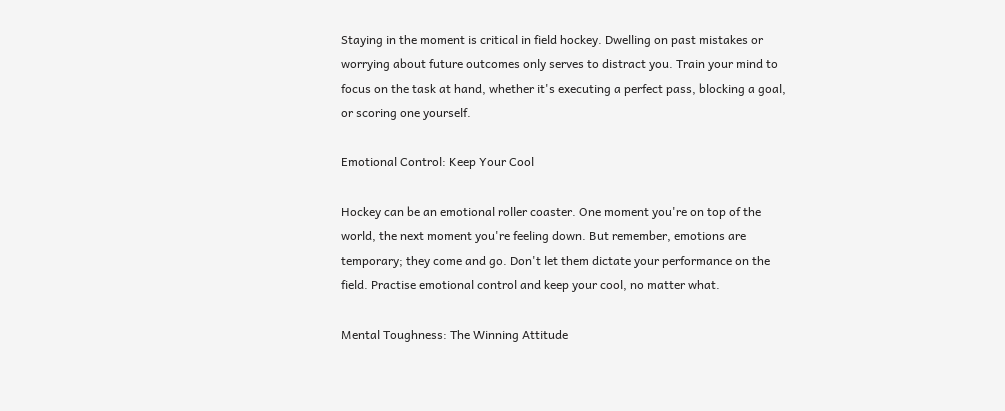Staying in the moment is critical in field hockey. Dwelling on past mistakes or worrying about future outcomes only serves to distract you. Train your mind to focus on the task at hand, whether it's executing a perfect pass, blocking a goal, or scoring one yourself.

Emotional Control: Keep Your Cool

Hockey can be an emotional roller coaster. One moment you're on top of the world, the next moment you're feeling down. But remember, emotions are temporary; they come and go. Don't let them dictate your performance on the field. Practise emotional control and keep your cool, no matter what.

Mental Toughness: The Winning Attitude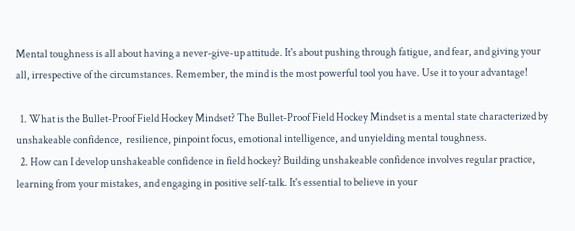Mental toughness is all about having a never-give-up attitude. It's about pushing through fatigue, and fear, and giving your all, irrespective of the circumstances. Remember, the mind is the most powerful tool you have. Use it to your advantage!

  1. What is the Bullet-Proof Field Hockey Mindset? The Bullet-Proof Field Hockey Mindset is a mental state characterized by unshakeable confidence,  resilience, pinpoint focus, emotional intelligence, and unyielding mental toughness.
  2. How can I develop unshakeable confidence in field hockey? Building unshakeable confidence involves regular practice, learning from your mistakes, and engaging in positive self-talk. It's essential to believe in your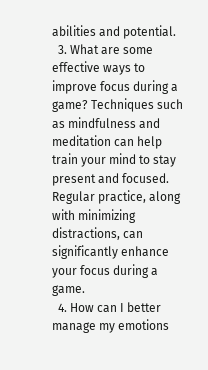abilities and potential.
  3. What are some effective ways to improve focus during a game? Techniques such as mindfulness and meditation can help train your mind to stay present and focused. Regular practice, along with minimizing distractions, can significantly enhance your focus during a game.
  4. How can I better manage my emotions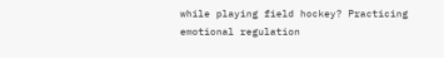while playing field hockey? Practicing emotional regulation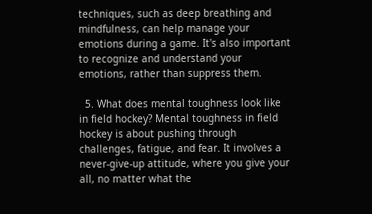techniques, such as deep breathing and mindfulness, can help manage your emotions during a game. It's also important to recognize and understand your emotions, rather than suppress them.

  5. What does mental toughness look like in field hockey? Mental toughness in field hockey is about pushing through challenges, fatigue, and fear. It involves a never-give-up attitude, where you give your all, no matter what the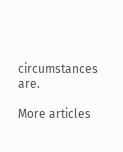circumstances are.

More articles